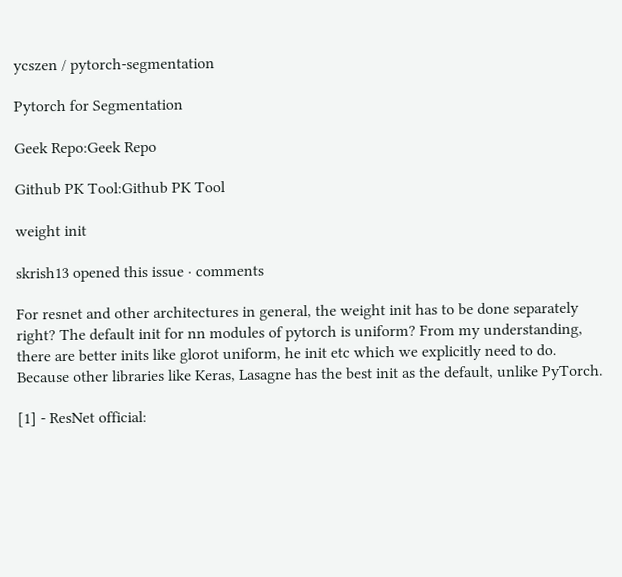ycszen / pytorch-segmentation

Pytorch for Segmentation

Geek Repo:Geek Repo

Github PK Tool:Github PK Tool

weight init

skrish13 opened this issue · comments

For resnet and other architectures in general, the weight init has to be done separately right? The default init for nn modules of pytorch is uniform? From my understanding, there are better inits like glorot uniform, he init etc which we explicitly need to do. Because other libraries like Keras, Lasagne has the best init as the default, unlike PyTorch.

[1] - ResNet official: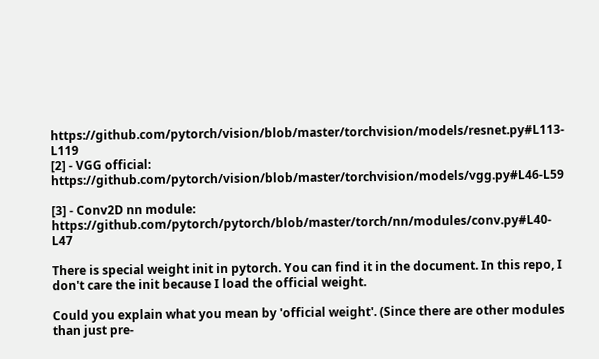https://github.com/pytorch/vision/blob/master/torchvision/models/resnet.py#L113-L119
[2] - VGG official: https://github.com/pytorch/vision/blob/master/torchvision/models/vgg.py#L46-L59

[3] - Conv2D nn module: https://github.com/pytorch/pytorch/blob/master/torch/nn/modules/conv.py#L40-L47

There is special weight init in pytorch. You can find it in the document. In this repo, I don't care the init because I load the official weight.

Could you explain what you mean by 'official weight'. (Since there are other modules than just pre-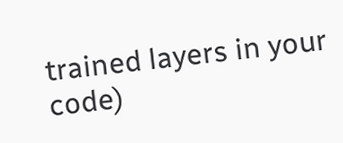trained layers in your code)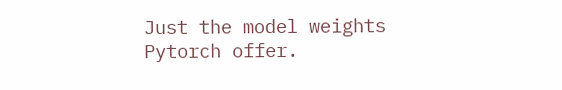Just the model weights Pytorch offer.